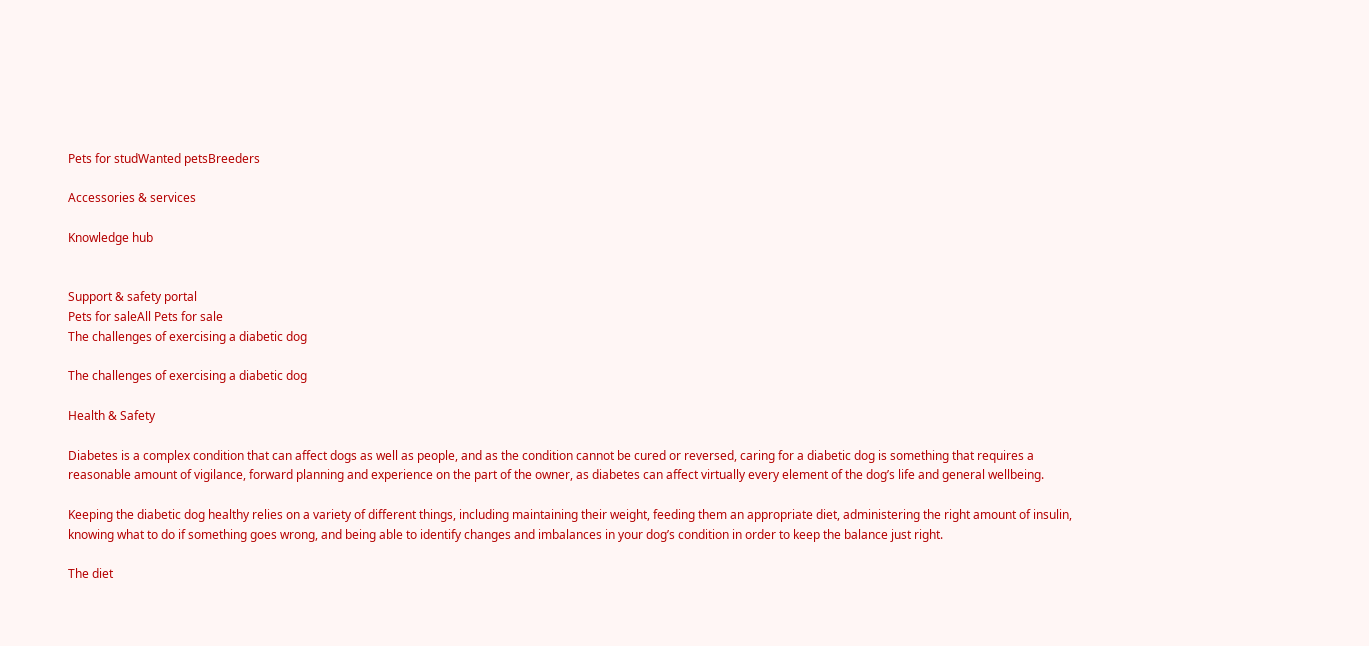Pets for studWanted petsBreeders

Accessories & services

Knowledge hub


Support & safety portal
Pets for saleAll Pets for sale
The challenges of exercising a diabetic dog

The challenges of exercising a diabetic dog

Health & Safety

Diabetes is a complex condition that can affect dogs as well as people, and as the condition cannot be cured or reversed, caring for a diabetic dog is something that requires a reasonable amount of vigilance, forward planning and experience on the part of the owner, as diabetes can affect virtually every element of the dog’s life and general wellbeing.

Keeping the diabetic dog healthy relies on a variety of different things, including maintaining their weight, feeding them an appropriate diet, administering the right amount of insulin, knowing what to do if something goes wrong, and being able to identify changes and imbalances in your dog’s condition in order to keep the balance just right.

The diet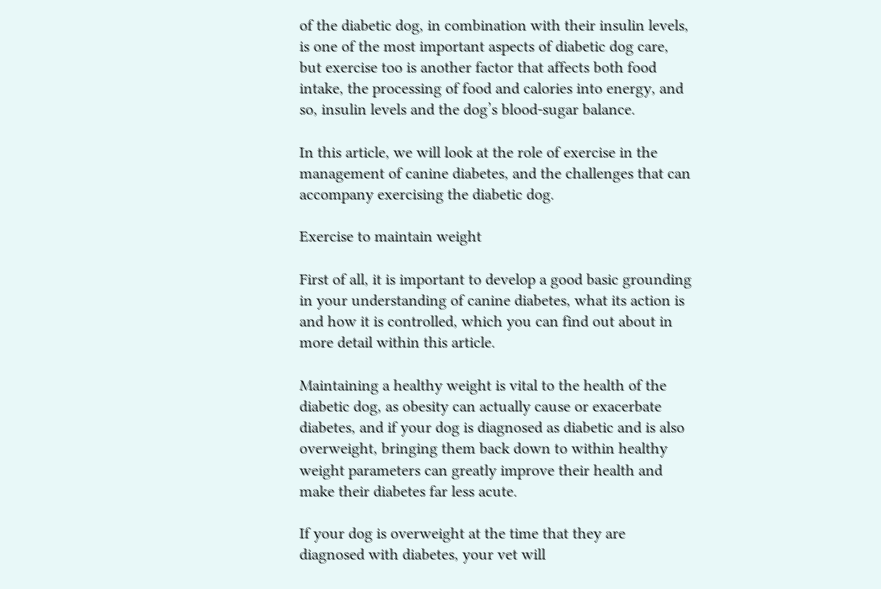of the diabetic dog, in combination with their insulin levels, is one of the most important aspects of diabetic dog care, but exercise too is another factor that affects both food intake, the processing of food and calories into energy, and so, insulin levels and the dog’s blood-sugar balance.

In this article, we will look at the role of exercise in the management of canine diabetes, and the challenges that can accompany exercising the diabetic dog.

Exercise to maintain weight

First of all, it is important to develop a good basic grounding in your understanding of canine diabetes, what its action is and how it is controlled, which you can find out about in more detail within this article.

Maintaining a healthy weight is vital to the health of the diabetic dog, as obesity can actually cause or exacerbate diabetes, and if your dog is diagnosed as diabetic and is also overweight, bringing them back down to within healthy weight parameters can greatly improve their health and make their diabetes far less acute.

If your dog is overweight at the time that they are diagnosed with diabetes, your vet will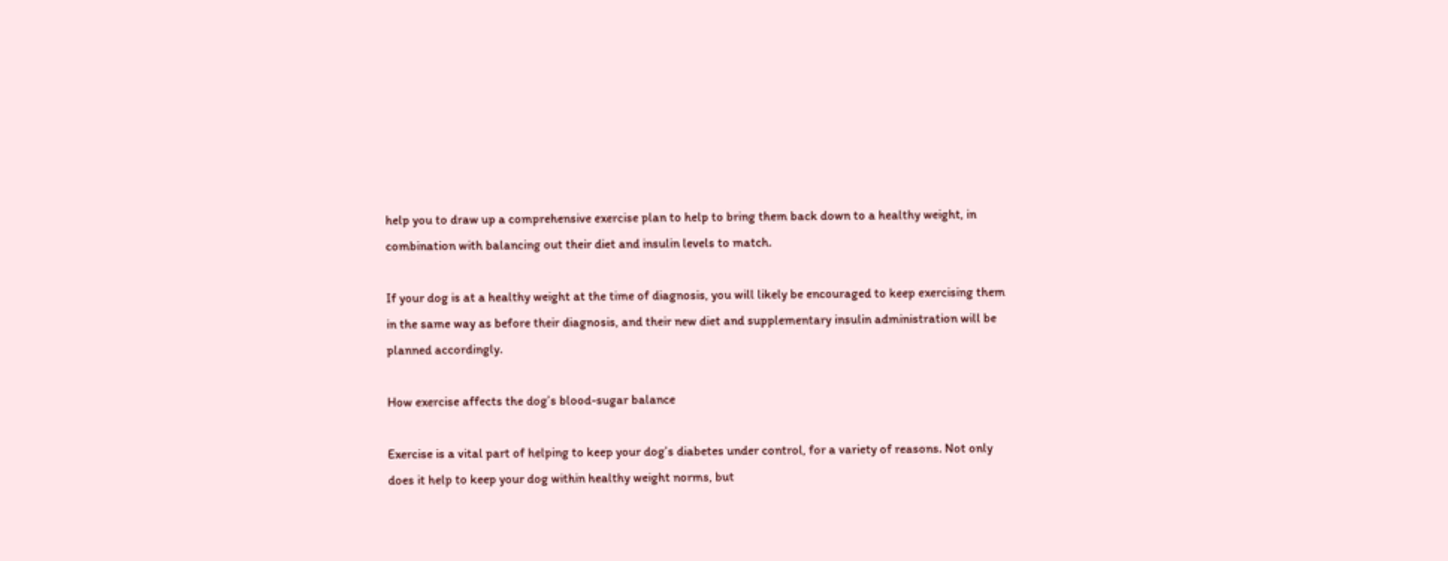help you to draw up a comprehensive exercise plan to help to bring them back down to a healthy weight, in combination with balancing out their diet and insulin levels to match.

If your dog is at a healthy weight at the time of diagnosis, you will likely be encouraged to keep exercising them in the same way as before their diagnosis, and their new diet and supplementary insulin administration will be planned accordingly.

How exercise affects the dog’s blood-sugar balance

Exercise is a vital part of helping to keep your dog’s diabetes under control, for a variety of reasons. Not only does it help to keep your dog within healthy weight norms, but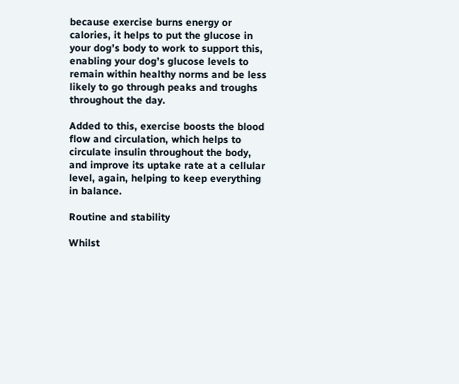because exercise burns energy or calories, it helps to put the glucose in your dog’s body to work to support this, enabling your dog’s glucose levels to remain within healthy norms and be less likely to go through peaks and troughs throughout the day.

Added to this, exercise boosts the blood flow and circulation, which helps to circulate insulin throughout the body, and improve its uptake rate at a cellular level, again, helping to keep everything in balance.

Routine and stability

Whilst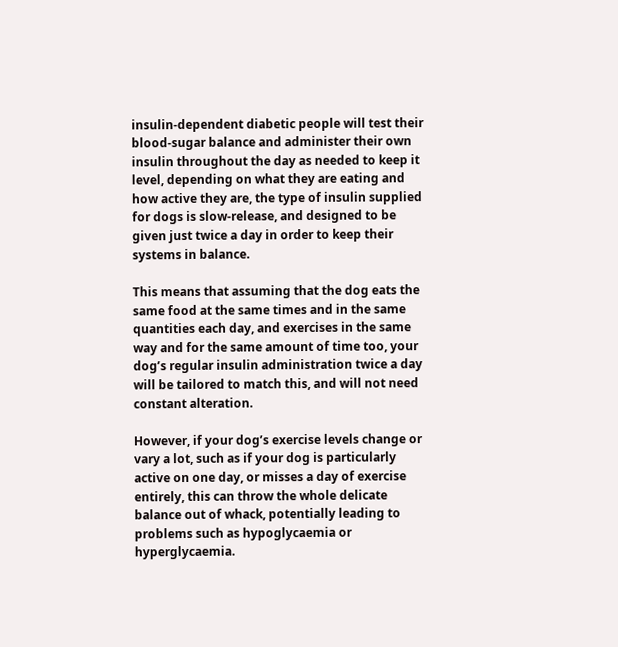insulin-dependent diabetic people will test their blood-sugar balance and administer their own insulin throughout the day as needed to keep it level, depending on what they are eating and how active they are, the type of insulin supplied for dogs is slow-release, and designed to be given just twice a day in order to keep their systems in balance.

This means that assuming that the dog eats the same food at the same times and in the same quantities each day, and exercises in the same way and for the same amount of time too, your dog’s regular insulin administration twice a day will be tailored to match this, and will not need constant alteration.

However, if your dog’s exercise levels change or vary a lot, such as if your dog is particularly active on one day, or misses a day of exercise entirely, this can throw the whole delicate balance out of whack, potentially leading to problems such as hypoglycaemia or hyperglycaemia.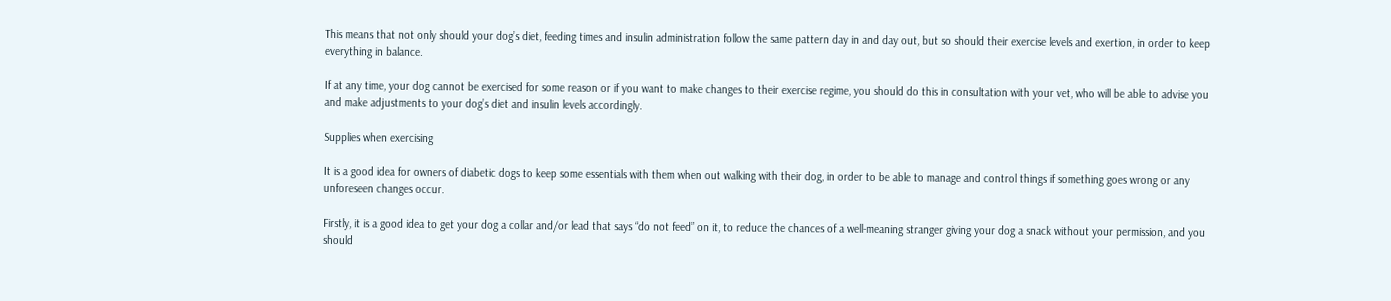This means that not only should your dog’s diet, feeding times and insulin administration follow the same pattern day in and day out, but so should their exercise levels and exertion, in order to keep everything in balance.

If at any time, your dog cannot be exercised for some reason or if you want to make changes to their exercise regime, you should do this in consultation with your vet, who will be able to advise you and make adjustments to your dog’s diet and insulin levels accordingly.

Supplies when exercising

It is a good idea for owners of diabetic dogs to keep some essentials with them when out walking with their dog, in order to be able to manage and control things if something goes wrong or any unforeseen changes occur.

Firstly, it is a good idea to get your dog a collar and/or lead that says “do not feed” on it, to reduce the chances of a well-meaning stranger giving your dog a snack without your permission, and you should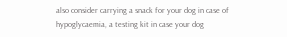also consider carrying a snack for your dog in case of hypoglycaemia, a testing kit in case your dog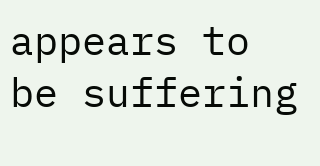appears to be suffering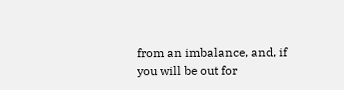from an imbalance, and, if you will be out for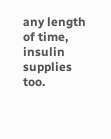any length of time, insulin supplies too.